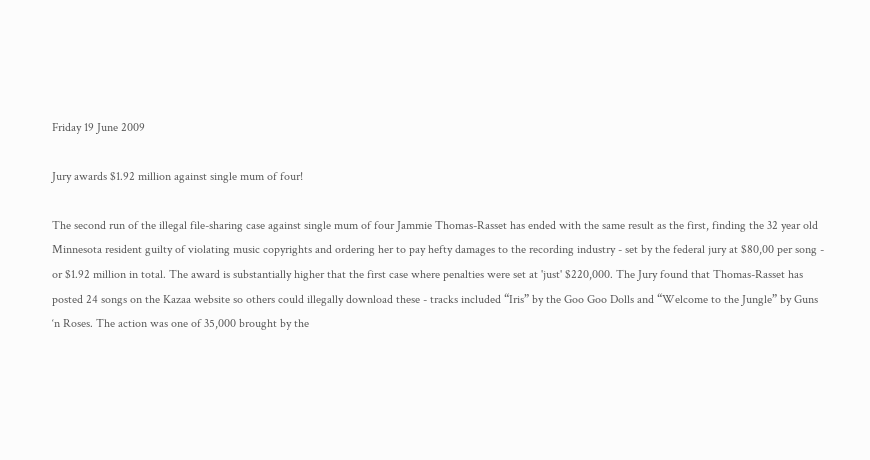Friday 19 June 2009

Jury awards $1.92 million against single mum of four!

The second run of the illegal file-sharing case against single mum of four Jammie Thomas-Rasset has ended with the same result as the first, finding the 32 year old Minnesota resident guilty of violating music copyrights and ordering her to pay hefty damages to the recording industry - set by the federal jury at $80,00 per song - or $1.92 million in total. The award is substantially higher that the first case where penalties were set at 'just' $220,000. The Jury found that Thomas-Rasset has posted 24 songs on the Kazaa website so others could illegally download these - tracks included “Iris” by the Goo Goo Dolls and “Welcome to the Jungle” by Guns ‘n Roses. The action was one of 35,000 brought by the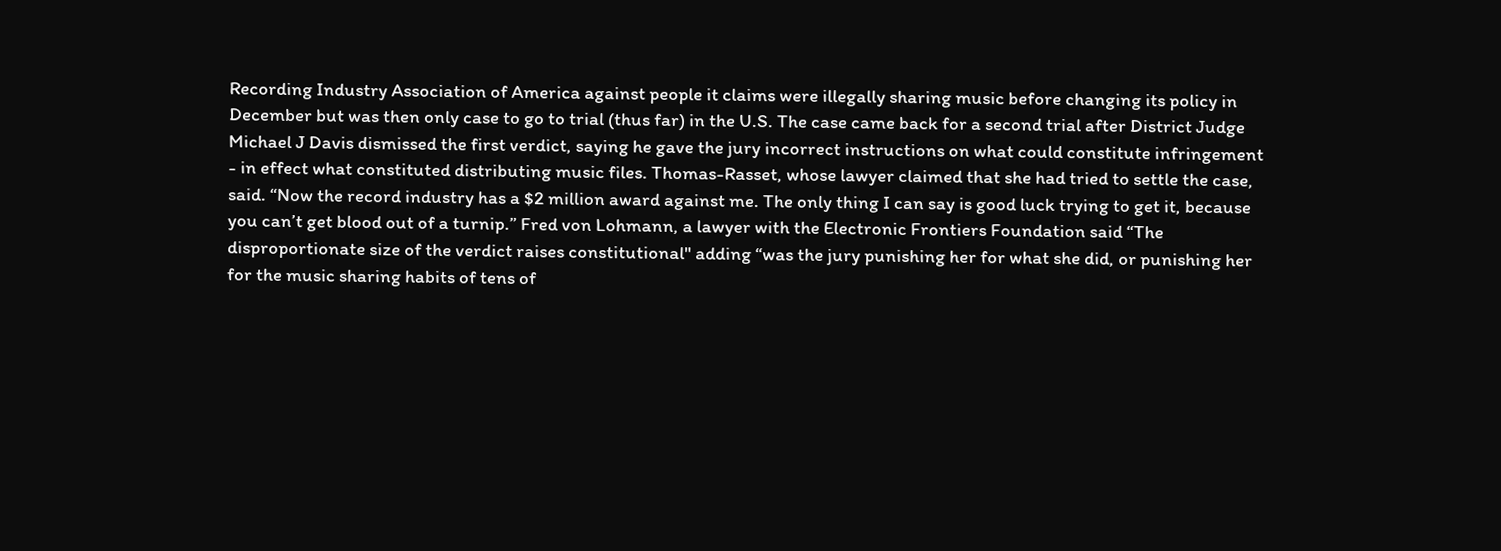Recording Industry Association of America against people it claims were illegally sharing music before changing its policy in December but was then only case to go to trial (thus far) in the U.S. The case came back for a second trial after District Judge Michael J Davis dismissed the first verdict, saying he gave the jury incorrect instructions on what could constitute infringement - in effect what constituted distributing music files. Thomas-Rasset, whose lawyer claimed that she had tried to settle the case, said. “Now the record industry has a $2 million award against me. The only thing I can say is good luck trying to get it, because you can’t get blood out of a turnip.” Fred von Lohmann, a lawyer with the Electronic Frontiers Foundation said “The disproportionate size of the verdict raises constitutional" adding “was the jury punishing her for what she did, or punishing her for the music sharing habits of tens of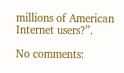millions of American Internet users?”.

No comments: